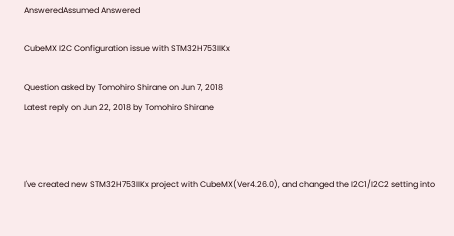AnsweredAssumed Answered

CubeMX I2C Configuration issue with STM32H753IIKx

Question asked by Tomohiro Shirane on Jun 7, 2018
Latest reply on Jun 22, 2018 by Tomohiro Shirane



I've created new STM32H753IIKx project with CubeMX(Ver4.26.0), and changed the I2C1/I2C2 setting into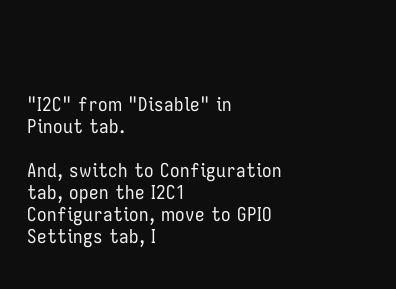"I2C" from "Disable" in Pinout tab.

And, switch to Configuration tab, open the I2C1 Configuration, move to GPIO Settings tab, I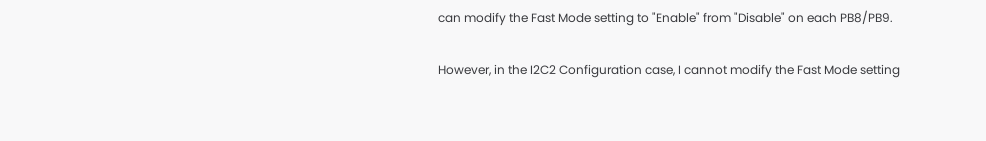can modify the Fast Mode setting to "Enable" from "Disable" on each PB8/PB9.

However, in the I2C2 Configuration case, I cannot modify the Fast Mode setting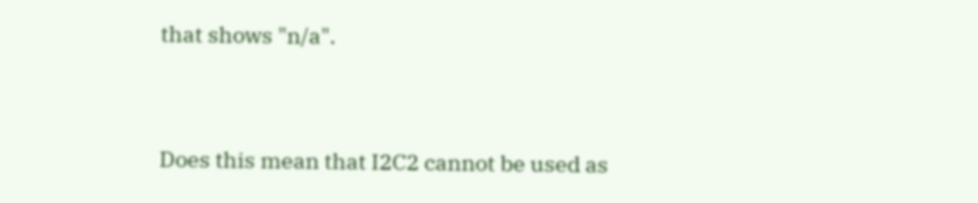that shows "n/a".


Does this mean that I2C2 cannot be used as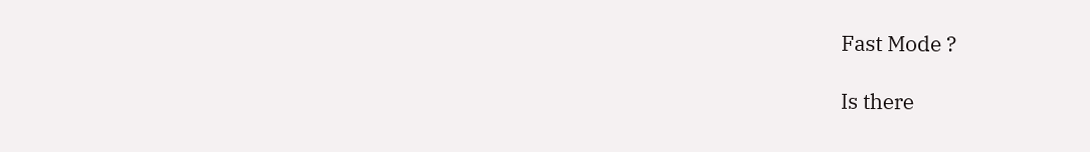Fast Mode ?

Is there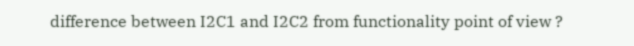difference between I2C1 and I2C2 from functionality point of view ?